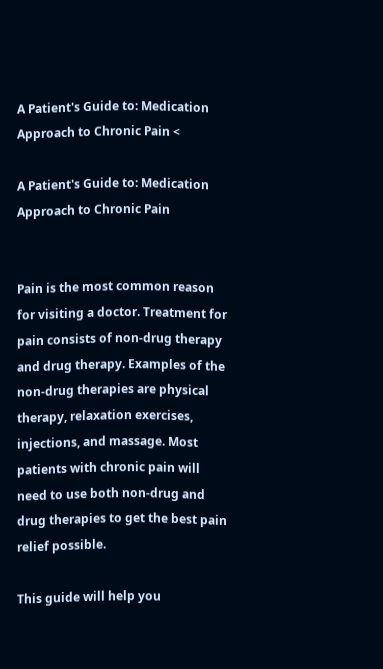A Patient's Guide to: Medication Approach to Chronic Pain <

A Patient's Guide to: Medication Approach to Chronic Pain


Pain is the most common reason for visiting a doctor. Treatment for pain consists of non-drug therapy and drug therapy. Examples of the non-drug therapies are physical therapy, relaxation exercises, injections, and massage. Most patients with chronic pain will need to use both non-drug and drug therapies to get the best pain relief possible.

This guide will help you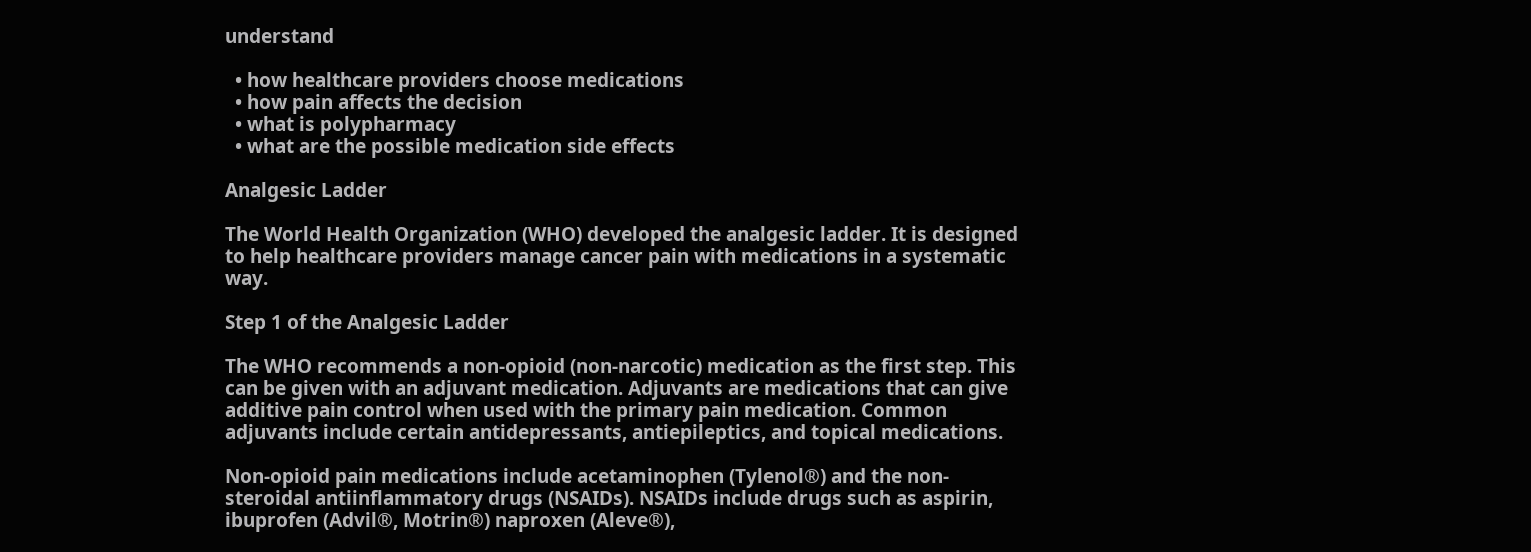understand

  • how healthcare providers choose medications
  • how pain affects the decision
  • what is polypharmacy
  • what are the possible medication side effects

Analgesic Ladder

The World Health Organization (WHO) developed the analgesic ladder. It is designed to help healthcare providers manage cancer pain with medications in a systematic way.

Step 1 of the Analgesic Ladder

The WHO recommends a non-opioid (non-narcotic) medication as the first step. This can be given with an adjuvant medication. Adjuvants are medications that can give additive pain control when used with the primary pain medication. Common adjuvants include certain antidepressants, antiepileptics, and topical medications.

Non-opioid pain medications include acetaminophen (Tylenol®) and the non-steroidal antiinflammatory drugs (NSAIDs). NSAIDs include drugs such as aspirin, ibuprofen (Advil®, Motrin®) naproxen (Aleve®),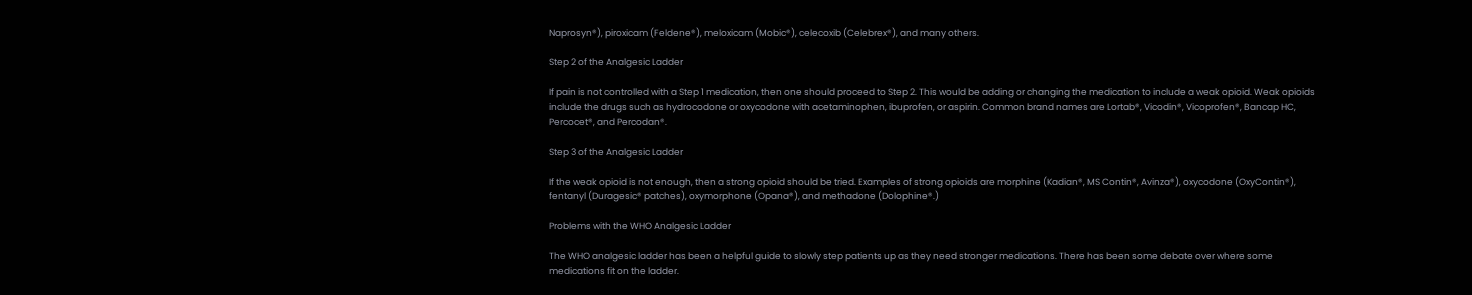Naprosyn®), piroxicam (Feldene®), meloxicam (Mobic®), celecoxib (Celebrex®), and many others.

Step 2 of the Analgesic Ladder

If pain is not controlled with a Step 1 medication, then one should proceed to Step 2. This would be adding or changing the medication to include a weak opioid. Weak opioids include the drugs such as hydrocodone or oxycodone with acetaminophen, ibuprofen, or aspirin. Common brand names are Lortab®, Vicodin®, Vicoprofen®, Bancap HC, Percocet®, and Percodan®.

Step 3 of the Analgesic Ladder

If the weak opioid is not enough, then a strong opioid should be tried. Examples of strong opioids are morphine (Kadian®, MS Contin®, Avinza®), oxycodone (OxyContin®), fentanyl (Duragesic® patches), oxymorphone (Opana®), and methadone (Dolophine®.)

Problems with the WHO Analgesic Ladder

The WHO analgesic ladder has been a helpful guide to slowly step patients up as they need stronger medications. There has been some debate over where some medications fit on the ladder.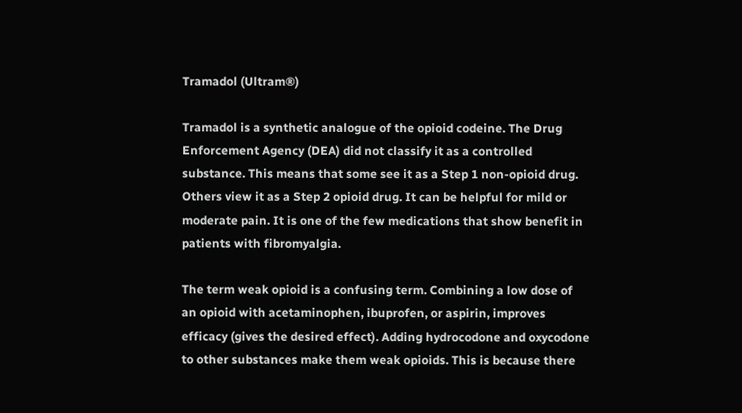Tramadol (Ultram®)

Tramadol is a synthetic analogue of the opioid codeine. The Drug Enforcement Agency (DEA) did not classify it as a controlled substance. This means that some see it as a Step 1 non-opioid drug. Others view it as a Step 2 opioid drug. It can be helpful for mild or moderate pain. It is one of the few medications that show benefit in patients with fibromyalgia.

The term weak opioid is a confusing term. Combining a low dose of an opioid with acetaminophen, ibuprofen, or aspirin, improves efficacy (gives the desired effect). Adding hydrocodone and oxycodone to other substances make them weak opioids. This is because there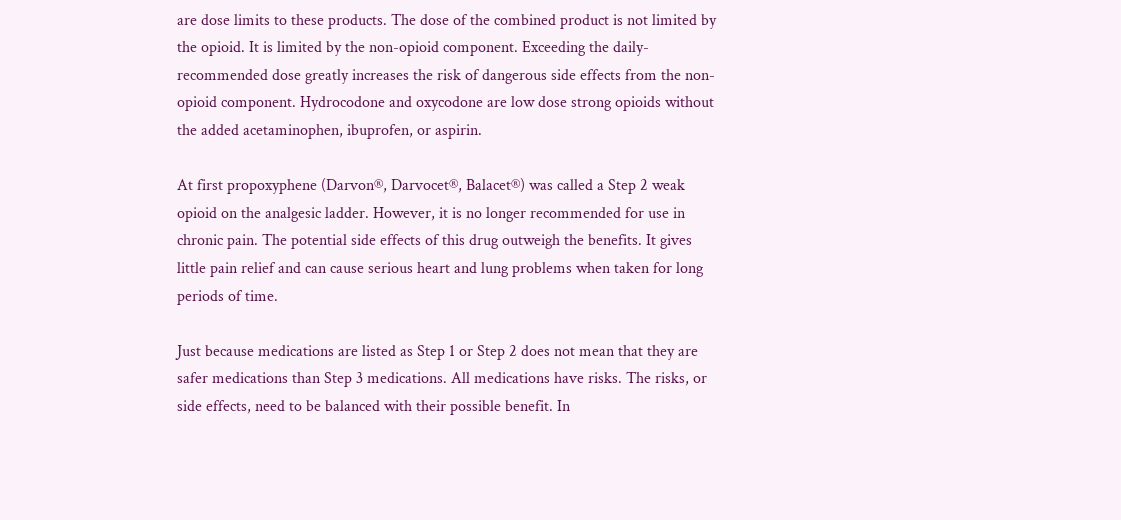are dose limits to these products. The dose of the combined product is not limited by the opioid. It is limited by the non-opioid component. Exceeding the daily-recommended dose greatly increases the risk of dangerous side effects from the non-opioid component. Hydrocodone and oxycodone are low dose strong opioids without the added acetaminophen, ibuprofen, or aspirin.

At first propoxyphene (Darvon®, Darvocet®, Balacet®) was called a Step 2 weak opioid on the analgesic ladder. However, it is no longer recommended for use in chronic pain. The potential side effects of this drug outweigh the benefits. It gives little pain relief and can cause serious heart and lung problems when taken for long periods of time.

Just because medications are listed as Step 1 or Step 2 does not mean that they are safer medications than Step 3 medications. All medications have risks. The risks, or side effects, need to be balanced with their possible benefit. In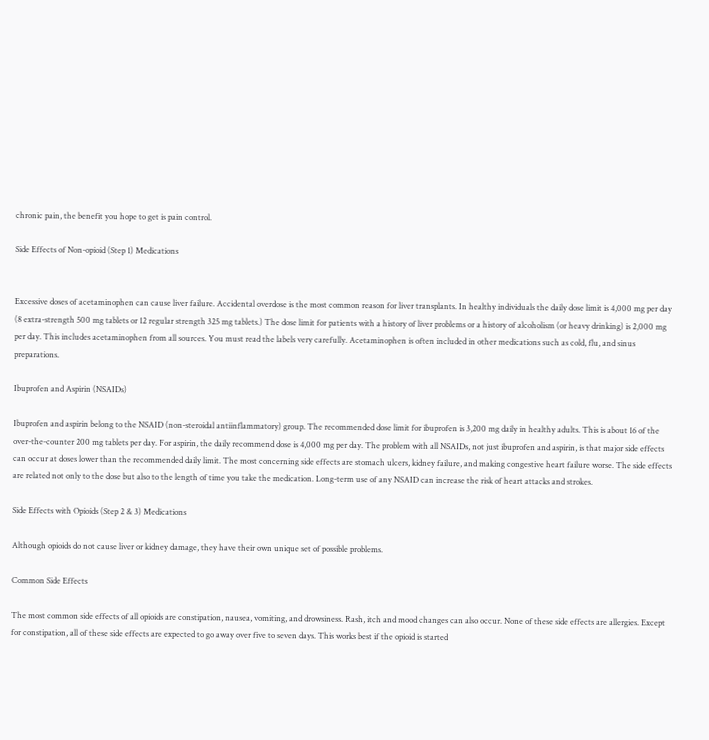chronic pain, the benefit you hope to get is pain control.

Side Effects of Non-opioid (Step 1) Medications


Excessive doses of acetaminophen can cause liver failure. Accidental overdose is the most common reason for liver transplants. In healthy individuals the daily dose limit is 4,000 mg per day (8 extra-strength 500 mg tablets or 12 regular strength 325 mg tablets.) The dose limit for patients with a history of liver problems or a history of alcoholism (or heavy drinking) is 2,000 mg per day. This includes acetaminophen from all sources. You must read the labels very carefully. Acetaminophen is often included in other medications such as cold, flu, and sinus preparations.

Ibuprofen and Aspirin (NSAIDs)

Ibuprofen and aspirin belong to the NSAID (non-steroidal antiinflammatory) group. The recommended dose limit for ibuprofen is 3,200 mg daily in healthy adults. This is about 16 of the over-the-counter 200 mg tablets per day. For aspirin, the daily recommend dose is 4,000 mg per day. The problem with all NSAIDs, not just ibuprofen and aspirin, is that major side effects can occur at doses lower than the recommended daily limit. The most concerning side effects are stomach ulcers, kidney failure, and making congestive heart failure worse. The side effects are related not only to the dose but also to the length of time you take the medication. Long-term use of any NSAID can increase the risk of heart attacks and strokes.

Side Effects with Opioids (Step 2 & 3) Medications

Although opioids do not cause liver or kidney damage, they have their own unique set of possible problems.

Common Side Effects

The most common side effects of all opioids are constipation, nausea, vomiting, and drowsiness. Rash, itch and mood changes can also occur. None of these side effects are allergies. Except for constipation, all of these side effects are expected to go away over five to seven days. This works best if the opioid is started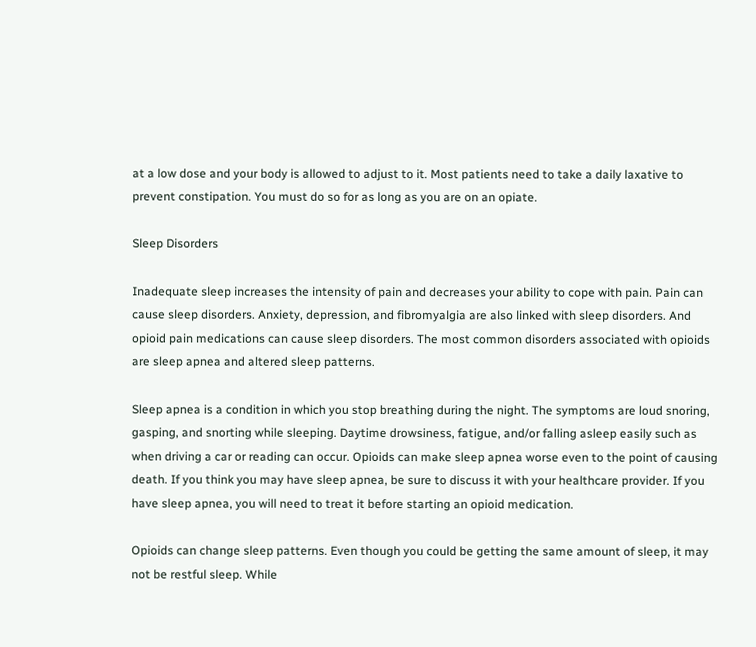at a low dose and your body is allowed to adjust to it. Most patients need to take a daily laxative to prevent constipation. You must do so for as long as you are on an opiate.

Sleep Disorders

Inadequate sleep increases the intensity of pain and decreases your ability to cope with pain. Pain can cause sleep disorders. Anxiety, depression, and fibromyalgia are also linked with sleep disorders. And opioid pain medications can cause sleep disorders. The most common disorders associated with opioids are sleep apnea and altered sleep patterns.

Sleep apnea is a condition in which you stop breathing during the night. The symptoms are loud snoring, gasping, and snorting while sleeping. Daytime drowsiness, fatigue, and/or falling asleep easily such as when driving a car or reading can occur. Opioids can make sleep apnea worse even to the point of causing death. If you think you may have sleep apnea, be sure to discuss it with your healthcare provider. If you have sleep apnea, you will need to treat it before starting an opioid medication.

Opioids can change sleep patterns. Even though you could be getting the same amount of sleep, it may not be restful sleep. While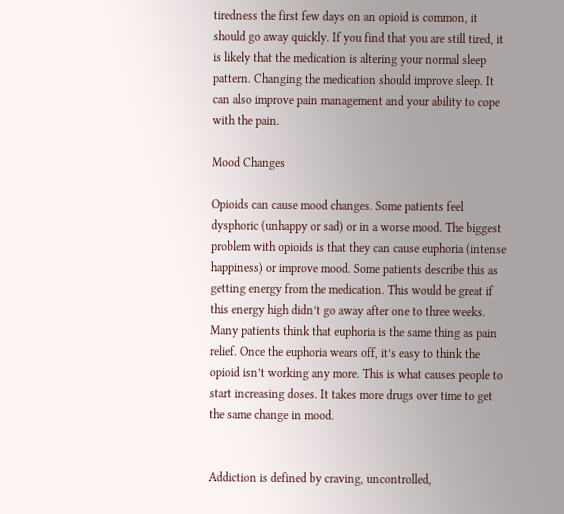tiredness the first few days on an opioid is common, it should go away quickly. If you find that you are still tired, it is likely that the medication is altering your normal sleep pattern. Changing the medication should improve sleep. It can also improve pain management and your ability to cope with the pain.

Mood Changes

Opioids can cause mood changes. Some patients feel dysphoric (unhappy or sad) or in a worse mood. The biggest problem with opioids is that they can cause euphoria (intense happiness) or improve mood. Some patients describe this as getting energy from the medication. This would be great if this energy high didn’t go away after one to three weeks. Many patients think that euphoria is the same thing as pain relief. Once the euphoria wears off, it’s easy to think the opioid isn’t working any more. This is what causes people to start increasing doses. It takes more drugs over time to get the same change in mood.


Addiction is defined by craving, uncontrolled,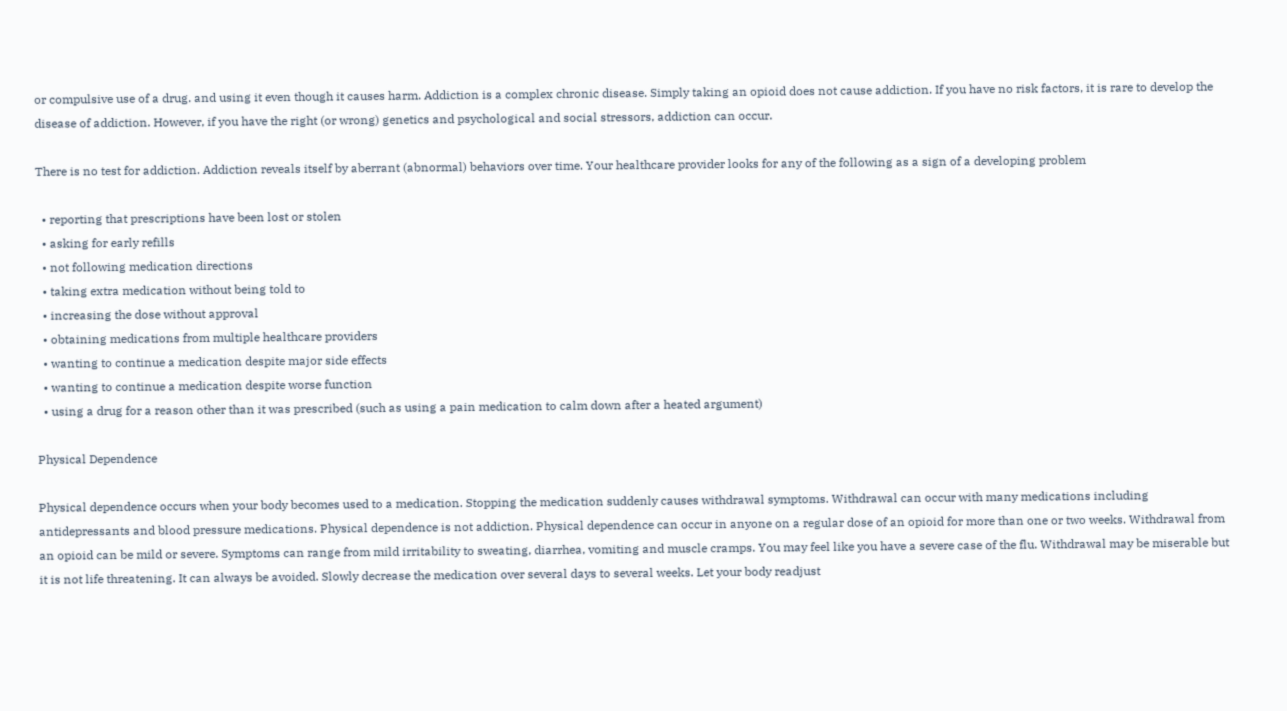or compulsive use of a drug. and using it even though it causes harm. Addiction is a complex chronic disease. Simply taking an opioid does not cause addiction. If you have no risk factors, it is rare to develop the disease of addiction. However, if you have the right (or wrong) genetics and psychological and social stressors, addiction can occur.

There is no test for addiction. Addiction reveals itself by aberrant (abnormal) behaviors over time. Your healthcare provider looks for any of the following as a sign of a developing problem

  • reporting that prescriptions have been lost or stolen
  • asking for early refills
  • not following medication directions
  • taking extra medication without being told to
  • increasing the dose without approval
  • obtaining medications from multiple healthcare providers
  • wanting to continue a medication despite major side effects
  • wanting to continue a medication despite worse function
  • using a drug for a reason other than it was prescribed (such as using a pain medication to calm down after a heated argument)

Physical Dependence

Physical dependence occurs when your body becomes used to a medication. Stopping the medication suddenly causes withdrawal symptoms. Withdrawal can occur with many medications including antidepressants and blood pressure medications. Physical dependence is not addiction. Physical dependence can occur in anyone on a regular dose of an opioid for more than one or two weeks. Withdrawal from an opioid can be mild or severe. Symptoms can range from mild irritability to sweating, diarrhea, vomiting and muscle cramps. You may feel like you have a severe case of the flu. Withdrawal may be miserable but it is not life threatening. It can always be avoided. Slowly decrease the medication over several days to several weeks. Let your body readjust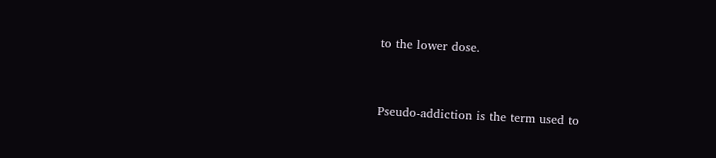to the lower dose.


Pseudo-addiction is the term used to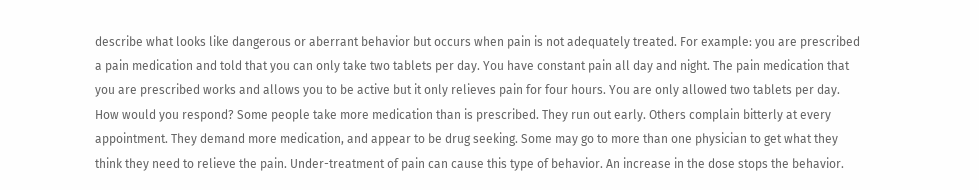describe what looks like dangerous or aberrant behavior but occurs when pain is not adequately treated. For example: you are prescribed a pain medication and told that you can only take two tablets per day. You have constant pain all day and night. The pain medication that you are prescribed works and allows you to be active but it only relieves pain for four hours. You are only allowed two tablets per day. How would you respond? Some people take more medication than is prescribed. They run out early. Others complain bitterly at every appointment. They demand more medication, and appear to be drug seeking. Some may go to more than one physician to get what they think they need to relieve the pain. Under-treatment of pain can cause this type of behavior. An increase in the dose stops the behavior.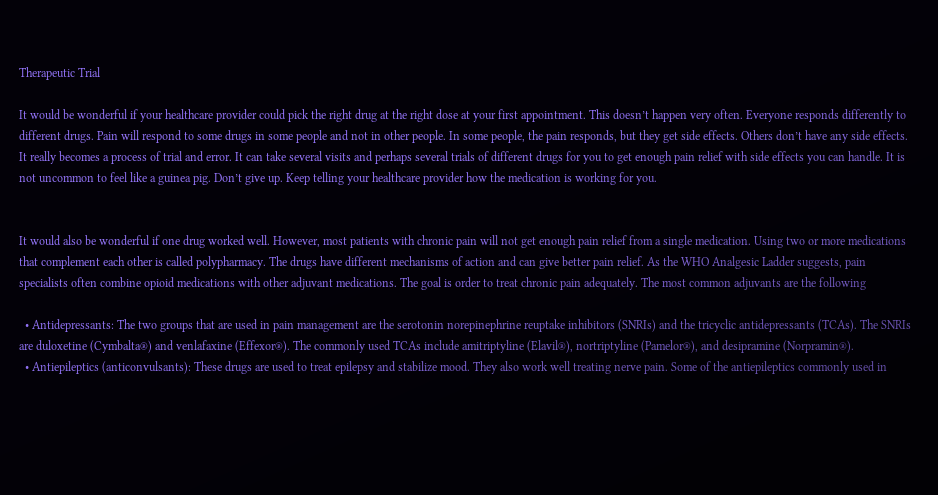Therapeutic Trial

It would be wonderful if your healthcare provider could pick the right drug at the right dose at your first appointment. This doesn’t happen very often. Everyone responds differently to different drugs. Pain will respond to some drugs in some people and not in other people. In some people, the pain responds, but they get side effects. Others don’t have any side effects. It really becomes a process of trial and error. It can take several visits and perhaps several trials of different drugs for you to get enough pain relief with side effects you can handle. It is not uncommon to feel like a guinea pig. Don’t give up. Keep telling your healthcare provider how the medication is working for you.


It would also be wonderful if one drug worked well. However, most patients with chronic pain will not get enough pain relief from a single medication. Using two or more medications that complement each other is called polypharmacy. The drugs have different mechanisms of action and can give better pain relief. As the WHO Analgesic Ladder suggests, pain specialists often combine opioid medications with other adjuvant medications. The goal is order to treat chronic pain adequately. The most common adjuvants are the following

  • Antidepressants: The two groups that are used in pain management are the serotonin norepinephrine reuptake inhibitors (SNRIs) and the tricyclic antidepressants (TCAs). The SNRIs are duloxetine (Cymbalta®) and venlafaxine (Effexor®). The commonly used TCAs include amitriptyline (Elavil®), nortriptyline (Pamelor®), and desipramine (Norpramin®).
  • Antiepileptics (anticonvulsants): These drugs are used to treat epilepsy and stabilize mood. They also work well treating nerve pain. Some of the antiepileptics commonly used in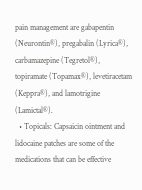pain management are gabapentin (Neurontin®), pregabalin (Lyrica®), carbamazepine (Tegretol®), topiramate (Topamax®), levetiracetam (Keppra®), and lamotrigine (Lamictal®).
  • Topicals: Capsaicin ointment and lidocaine patches are some of the medications that can be effective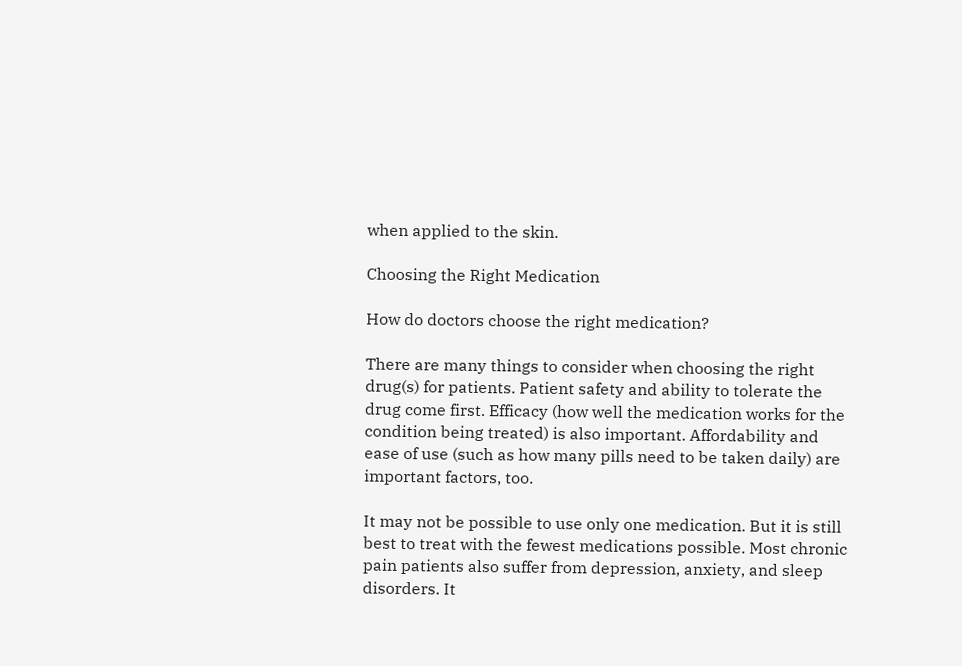when applied to the skin.

Choosing the Right Medication

How do doctors choose the right medication?

There are many things to consider when choosing the right drug(s) for patients. Patient safety and ability to tolerate the drug come first. Efficacy (how well the medication works for the condition being treated) is also important. Affordability and ease of use (such as how many pills need to be taken daily) are important factors, too.

It may not be possible to use only one medication. But it is still best to treat with the fewest medications possible. Most chronic pain patients also suffer from depression, anxiety, and sleep disorders. It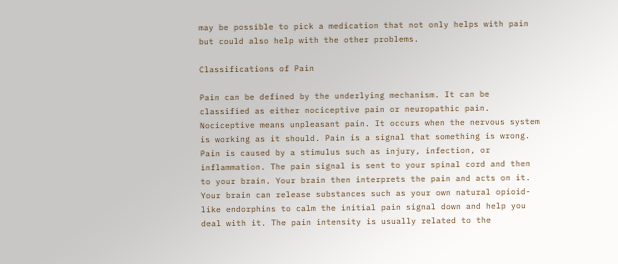may be possible to pick a medication that not only helps with pain but could also help with the other problems.

Classifications of Pain

Pain can be defined by the underlying mechanism. It can be classified as either nociceptive pain or neuropathic pain. Nociceptive means unpleasant pain. It occurs when the nervous system is working as it should. Pain is a signal that something is wrong. Pain is caused by a stimulus such as injury, infection, or inflammation. The pain signal is sent to your spinal cord and then to your brain. Your brain then interprets the pain and acts on it. Your brain can release substances such as your own natural opioid-like endorphins to calm the initial pain signal down and help you deal with it. The pain intensity is usually related to the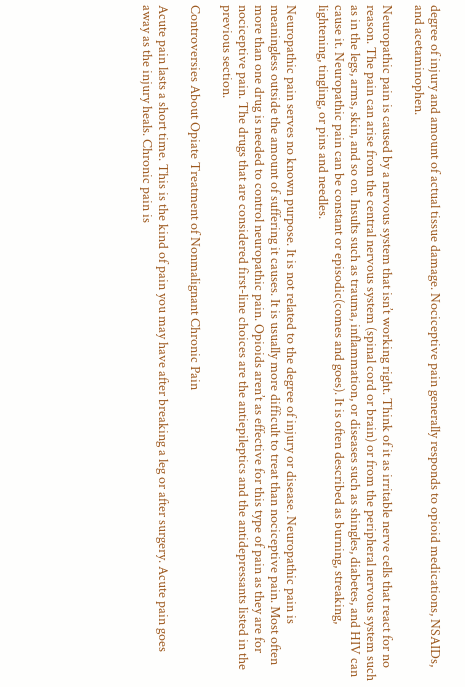degree of injury and amount of actual tissue damage. Nociceptive pain generally responds to opioid medications, NSAIDs, and acetaminophen.

Neuropathic pain is caused by a nervous system that isn’t working right. Think of it as irritable nerve cells that react for no reason. The pain can arise from the central nervous system (spinal cord or brain) or from the peripheral nervous system such as in the legs, arms, skin, and so on. Insults such as trauma, inflammation, or diseases such as shingles, diabetes, and HIV can cause it. Neuropathic pain can be constant or episodic(comes and goes). It is often described as burning, streaking, lightening, tingling, or pins and needles.

Neuropathic pain serves no known purpose. It is not related to the degree of injury or disease. Neuropathic pain is meaningless outside the amount of suffering it causes. It is usually more difficult to treat than nociceptive pain. Most often more than one drug is needed to control neuropathic pain. Opioids aren’t as effective for this type of pain as they are for nociceptive pain. The drugs that are considered first-line choices are the antiepileptics and the antidepressants listed in the previous section.

Controversies About Opiate Treatment of Nonmalignant Chronic Pain

Acute pain lasts a short time. This is the kind of pain you may have after breaking a leg or after surgery. Acute pain goes away as the injury heals. Chronic pain is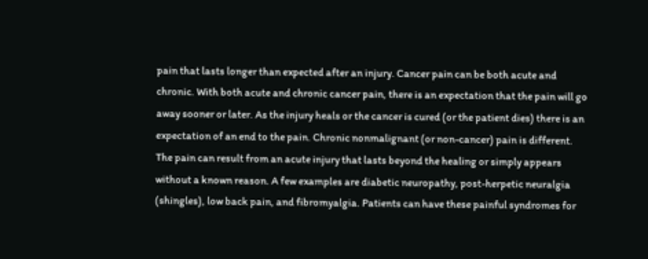pain that lasts longer than expected after an injury. Cancer pain can be both acute and chronic. With both acute and chronic cancer pain, there is an expectation that the pain will go away sooner or later. As the injury heals or the cancer is cured (or the patient dies) there is an expectation of an end to the pain. Chronic nonmalignant (or non-cancer) pain is different. The pain can result from an acute injury that lasts beyond the healing or simply appears without a known reason. A few examples are diabetic neuropathy, post-herpetic neuralgia (shingles), low back pain, and fibromyalgia. Patients can have these painful syndromes for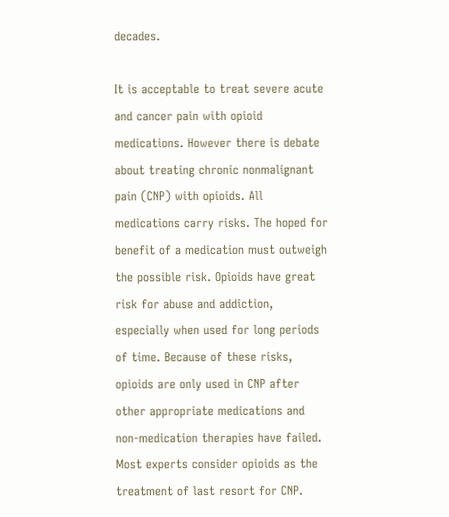decades.

It is acceptable to treat severe acute and cancer pain with opioid medications. However there is debate about treating chronic nonmalignant pain (CNP) with opioids. All medications carry risks. The hoped for benefit of a medication must outweigh the possible risk. Opioids have great risk for abuse and addiction, especially when used for long periods of time. Because of these risks, opioids are only used in CNP after other appropriate medications and non-medication therapies have failed. Most experts consider opioids as the treatment of last resort for CNP.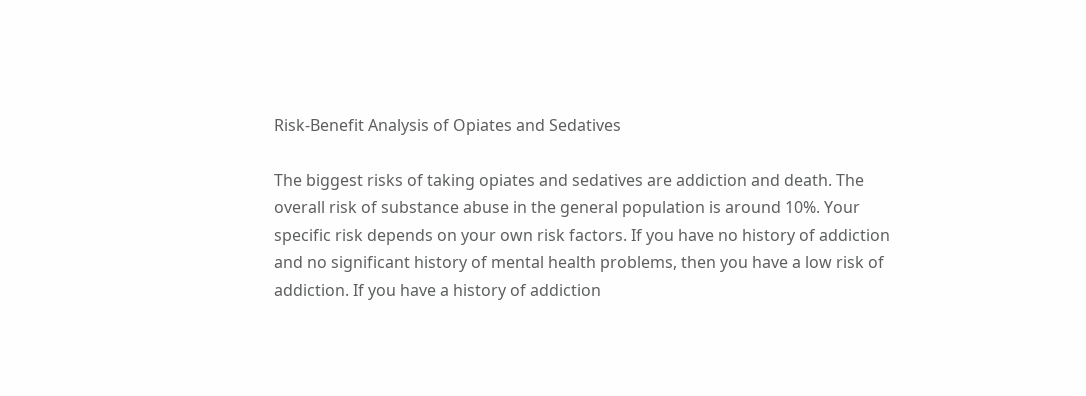Risk-Benefit Analysis of Opiates and Sedatives

The biggest risks of taking opiates and sedatives are addiction and death. The overall risk of substance abuse in the general population is around 10%. Your specific risk depends on your own risk factors. If you have no history of addiction and no significant history of mental health problems, then you have a low risk of addiction. If you have a history of addiction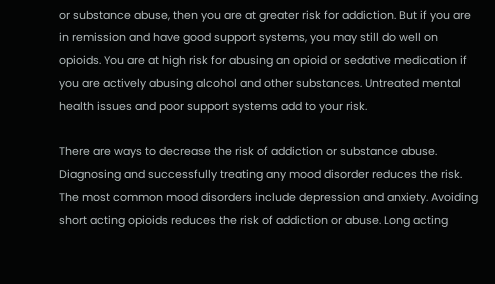or substance abuse, then you are at greater risk for addiction. But if you are in remission and have good support systems, you may still do well on opioids. You are at high risk for abusing an opioid or sedative medication if you are actively abusing alcohol and other substances. Untreated mental health issues and poor support systems add to your risk.

There are ways to decrease the risk of addiction or substance abuse. Diagnosing and successfully treating any mood disorder reduces the risk. The most common mood disorders include depression and anxiety. Avoiding short acting opioids reduces the risk of addiction or abuse. Long acting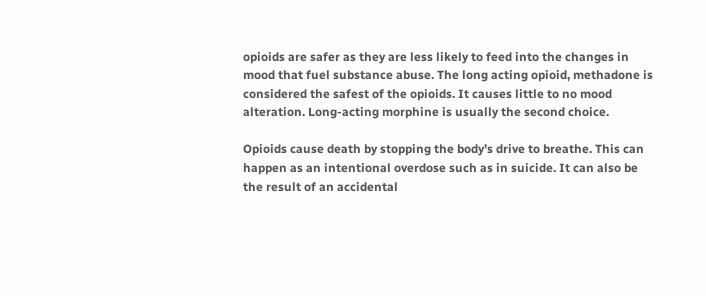opioids are safer as they are less likely to feed into the changes in mood that fuel substance abuse. The long acting opioid, methadone is considered the safest of the opioids. It causes little to no mood alteration. Long-acting morphine is usually the second choice.

Opioids cause death by stopping the body’s drive to breathe. This can happen as an intentional overdose such as in suicide. It can also be the result of an accidental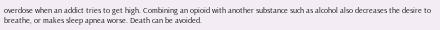overdose when an addict tries to get high. Combining an opioid with another substance such as alcohol also decreases the desire to breathe, or makes sleep apnea worse. Death can be avoided.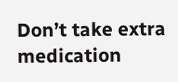Don’t take extra medication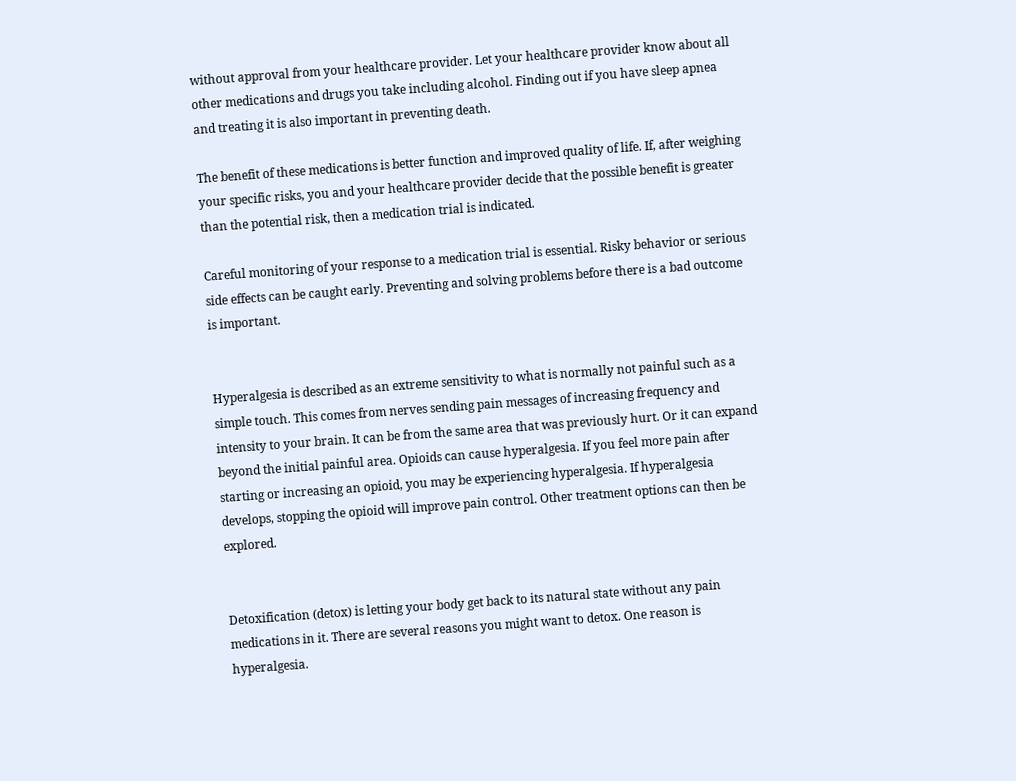without approval from your healthcare provider. Let your healthcare provider know about all other medications and drugs you take including alcohol. Finding out if you have sleep apnea and treating it is also important in preventing death.

The benefit of these medications is better function and improved quality of life. If, after weighing your specific risks, you and your healthcare provider decide that the possible benefit is greater than the potential risk, then a medication trial is indicated.

Careful monitoring of your response to a medication trial is essential. Risky behavior or serious side effects can be caught early. Preventing and solving problems before there is a bad outcome is important.


Hyperalgesia is described as an extreme sensitivity to what is normally not painful such as a simple touch. This comes from nerves sending pain messages of increasing frequency and intensity to your brain. It can be from the same area that was previously hurt. Or it can expand beyond the initial painful area. Opioids can cause hyperalgesia. If you feel more pain after starting or increasing an opioid, you may be experiencing hyperalgesia. If hyperalgesia develops, stopping the opioid will improve pain control. Other treatment options can then be explored.


Detoxification (detox) is letting your body get back to its natural state without any pain medications in it. There are several reasons you might want to detox. One reason is hyperalgesia.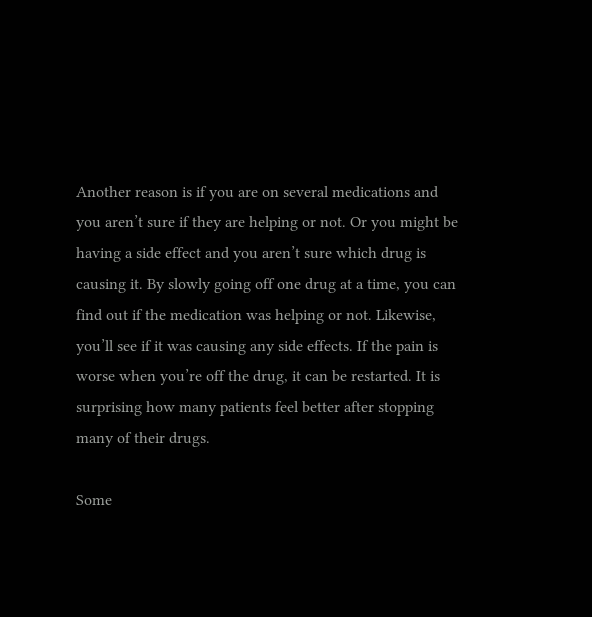Another reason is if you are on several medications and you aren’t sure if they are helping or not. Or you might be having a side effect and you aren’t sure which drug is causing it. By slowly going off one drug at a time, you can find out if the medication was helping or not. Likewise, you’ll see if it was causing any side effects. If the pain is worse when you’re off the drug, it can be restarted. It is surprising how many patients feel better after stopping many of their drugs.

Some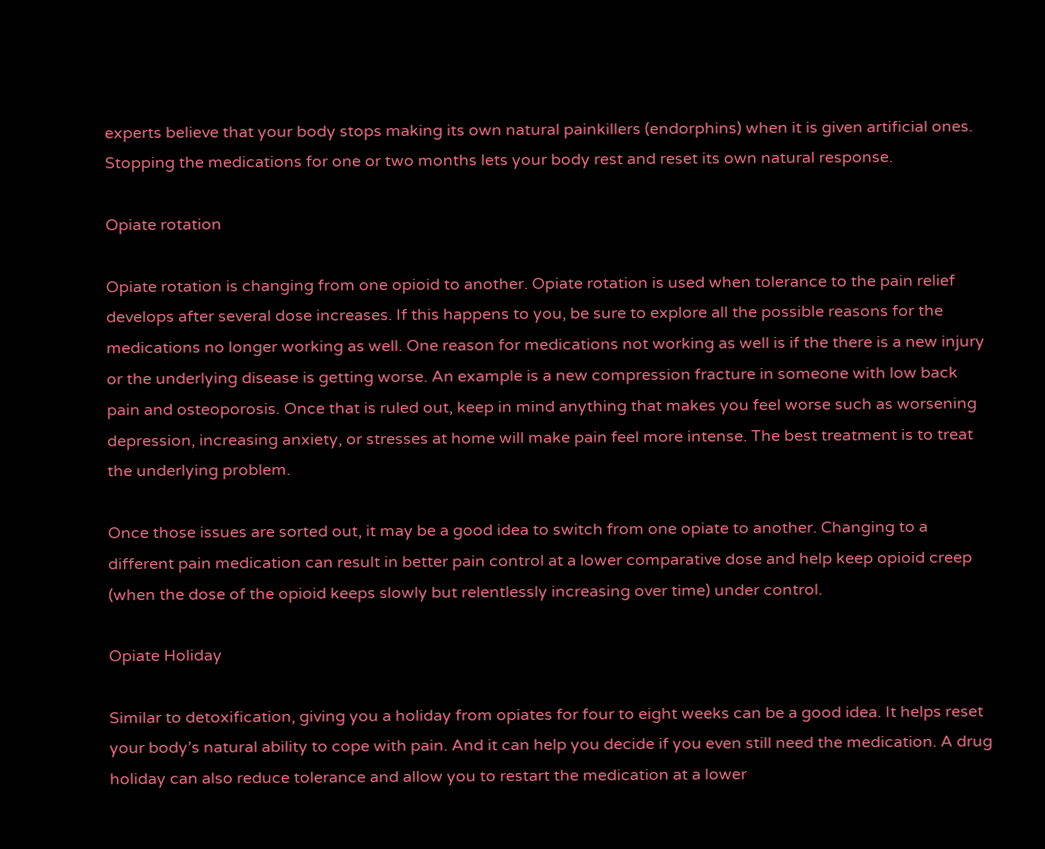experts believe that your body stops making its own natural painkillers (endorphins) when it is given artificial ones. Stopping the medications for one or two months lets your body rest and reset its own natural response.

Opiate rotation

Opiate rotation is changing from one opioid to another. Opiate rotation is used when tolerance to the pain relief develops after several dose increases. If this happens to you, be sure to explore all the possible reasons for the medications no longer working as well. One reason for medications not working as well is if the there is a new injury or the underlying disease is getting worse. An example is a new compression fracture in someone with low back pain and osteoporosis. Once that is ruled out, keep in mind anything that makes you feel worse such as worsening depression, increasing anxiety, or stresses at home will make pain feel more intense. The best treatment is to treat the underlying problem.

Once those issues are sorted out, it may be a good idea to switch from one opiate to another. Changing to a different pain medication can result in better pain control at a lower comparative dose and help keep opioid creep (when the dose of the opioid keeps slowly but relentlessly increasing over time) under control.

Opiate Holiday

Similar to detoxification, giving you a holiday from opiates for four to eight weeks can be a good idea. It helps reset your body’s natural ability to cope with pain. And it can help you decide if you even still need the medication. A drug holiday can also reduce tolerance and allow you to restart the medication at a lower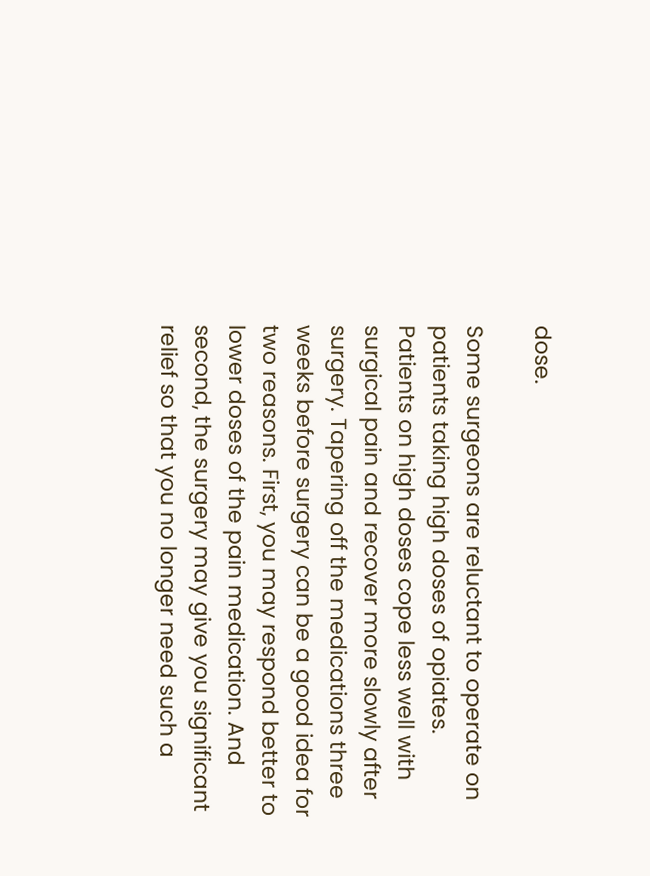dose.

Some surgeons are reluctant to operate on patients taking high doses of opiates. Patients on high doses cope less well with surgical pain and recover more slowly after surgery. Tapering off the medications three weeks before surgery can be a good idea for two reasons. First, you may respond better to lower doses of the pain medication. And second, the surgery may give you significant relief so that you no longer need such a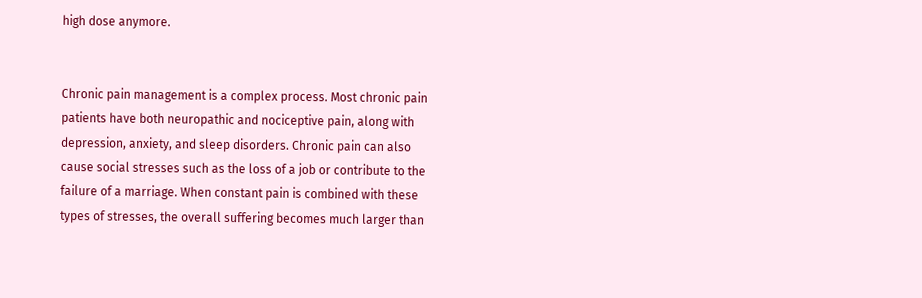high dose anymore.


Chronic pain management is a complex process. Most chronic pain patients have both neuropathic and nociceptive pain, along with depression, anxiety, and sleep disorders. Chronic pain can also cause social stresses such as the loss of a job or contribute to the failure of a marriage. When constant pain is combined with these types of stresses, the overall suffering becomes much larger than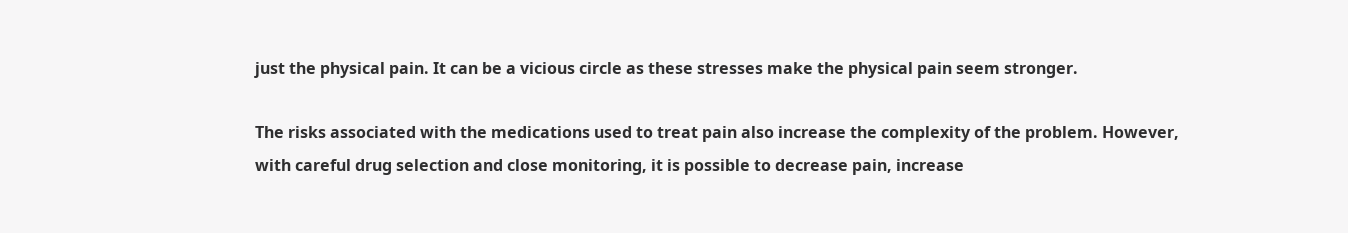just the physical pain. It can be a vicious circle as these stresses make the physical pain seem stronger.

The risks associated with the medications used to treat pain also increase the complexity of the problem. However, with careful drug selection and close monitoring, it is possible to decrease pain, increase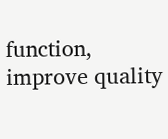function, improve quality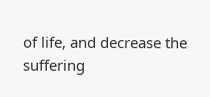of life, and decrease the suffering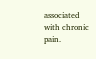associated with chronic pain.